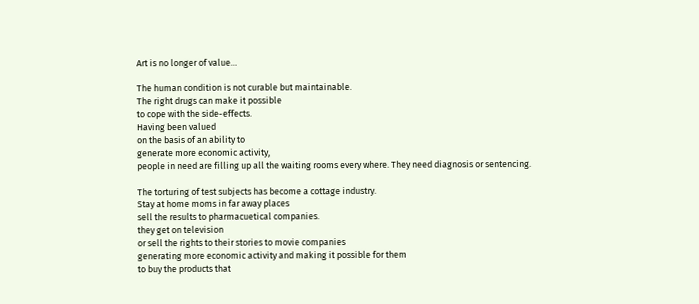Art is no longer of value…

The human condition is not curable but maintainable.
The right drugs can make it possible
to cope with the side-effects.
Having been valued
on the basis of an ability to
generate more economic activity,
people in need are filling up all the waiting rooms every where. They need diagnosis or sentencing.

The torturing of test subjects has become a cottage industry.
Stay at home moms in far away places
sell the results to pharmacuetical companies.
they get on television
or sell the rights to their stories to movie companies
generating more economic activity and making it possible for them
to buy the products that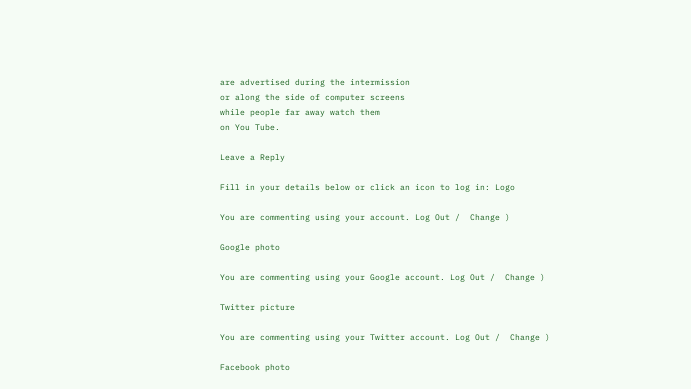are advertised during the intermission
or along the side of computer screens
while people far away watch them
on You Tube.

Leave a Reply

Fill in your details below or click an icon to log in: Logo

You are commenting using your account. Log Out /  Change )

Google photo

You are commenting using your Google account. Log Out /  Change )

Twitter picture

You are commenting using your Twitter account. Log Out /  Change )

Facebook photo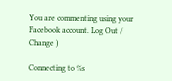You are commenting using your Facebook account. Log Out /  Change )

Connecting to %s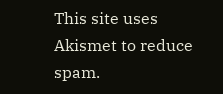This site uses Akismet to reduce spam.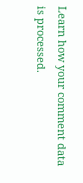Learn how your comment data is processed.